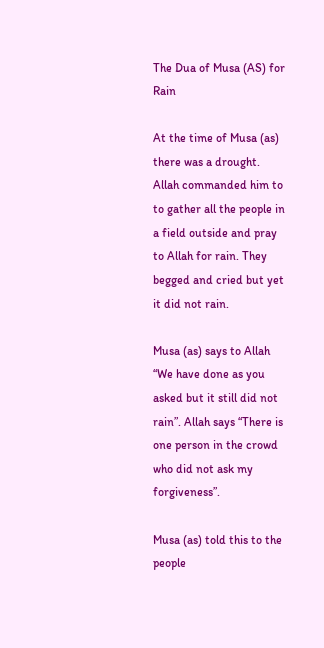The Dua of Musa (AS) for Rain

At the time of Musa (as) there was a drought. Allah commanded him to to gather all the people in a field outside and pray to Allah for rain. They begged and cried but yet it did not rain.

Musa (as) says to Allah “We have done as you asked but it still did not rain”. Allah says “There is one person in the crowd who did not ask my forgiveness”.

Musa (as) told this to the people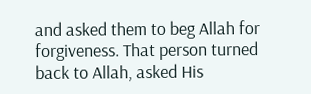and asked them to beg Allah for forgiveness. That person turned back to Allah, asked His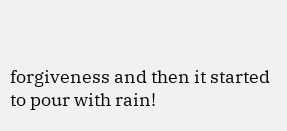forgiveness and then it started to pour with rain!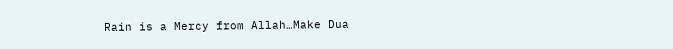Rain is a Mercy from Allah…Make Dua